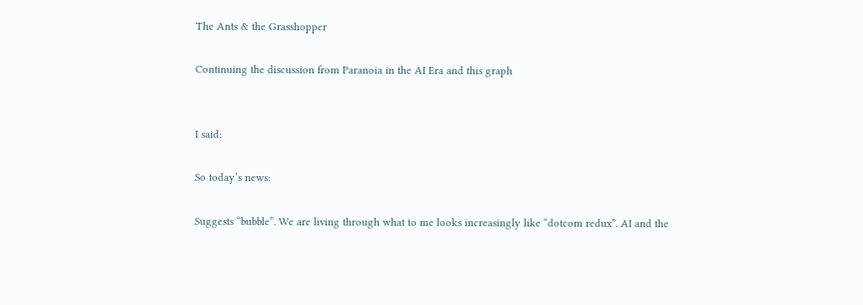The Ants & the Grasshopper

Continuing the discussion from Paranoia in the AI Era and this graph


I said:

So today’s news:

Suggests “bubble”. We are living through what to me looks increasingly like “dotcom redux”. AI and the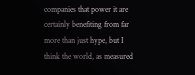companies that power it are certainly benefiting from far more than just hype, but I think the world, as measured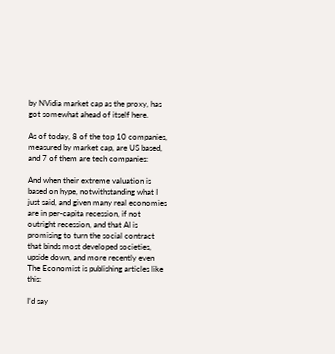by NVidia market cap as the proxy, has got somewhat ahead of itself here.

As of today, 8 of the top 10 companies, measured by market cap, are US based, and 7 of them are tech companies:

And when their extreme valuation is based on hype, notwithstanding what I just said, and given many real economies are in per-capita recession, if not outright recession, and that AI is promising to turn the social contract that binds most developed societies, upside down, and more recently even The Economist is publishing articles like this:

I’d say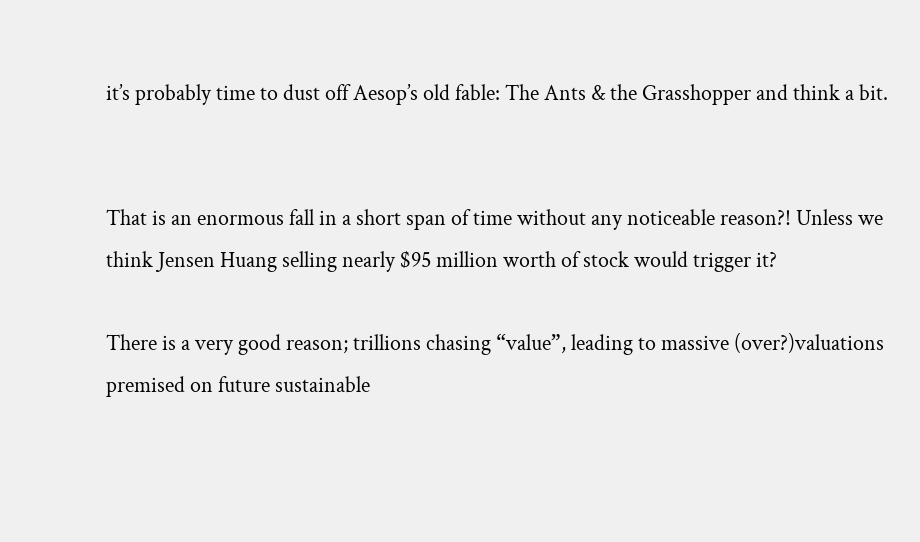it’s probably time to dust off Aesop’s old fable: The Ants & the Grasshopper and think a bit.


That is an enormous fall in a short span of time without any noticeable reason?! Unless we think Jensen Huang selling nearly $95 million worth of stock would trigger it?

There is a very good reason; trillions chasing “value”, leading to massive (over?)valuations premised on future sustainable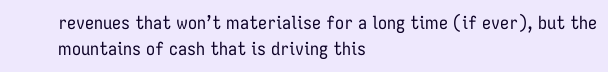revenues that won’t materialise for a long time (if ever), but the mountains of cash that is driving this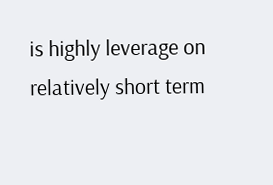is highly leverage on relatively short term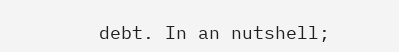debt. In an nutshell;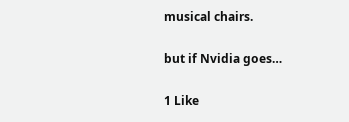musical chairs.

but if Nvidia goes…

1 Like